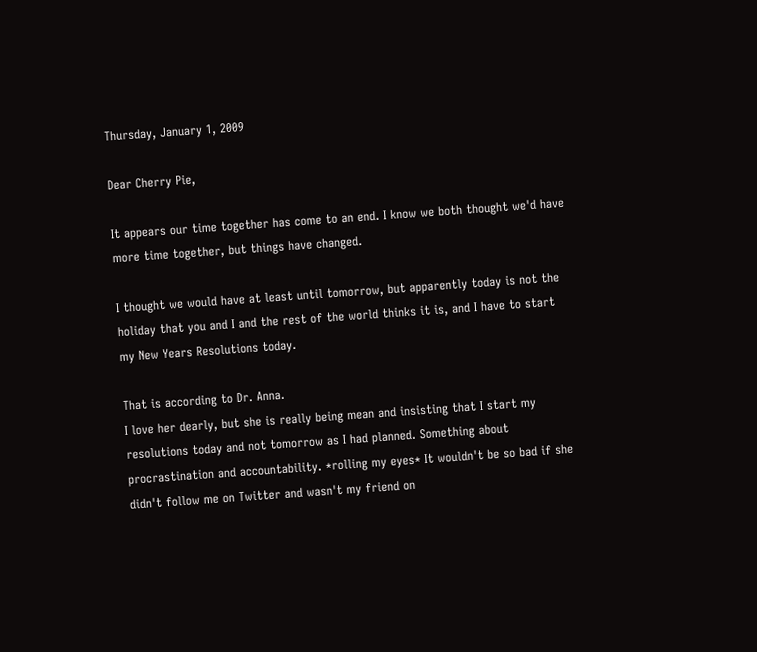Thursday, January 1, 2009

Dear Cherry Pie,

It appears our time together has come to an end. I know we both thought we'd have more time together, but things have changed.

I thought we would have at least until tomorrow, but apparently today is not the holiday that you and I and the rest of the world thinks it is, and I have to start my New Years Resolutions today.

That is according to Dr. Anna.
I love her dearly, but she is really being mean and insisting that I start my resolutions today and not tomorrow as I had planned. Something about procrastination and accountability. *rolling my eyes* It wouldn't be so bad if she didn't follow me on Twitter and wasn't my friend on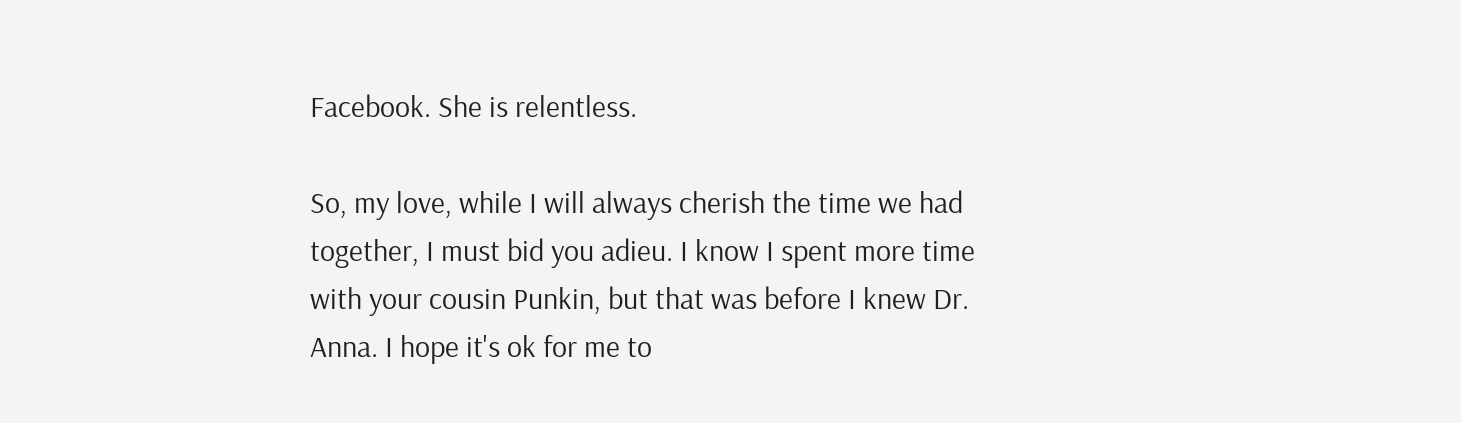Facebook. She is relentless.

So, my love, while I will always cherish the time we had together, I must bid you adieu. I know I spent more time with your cousin Punkin, but that was before I knew Dr. Anna. I hope it's ok for me to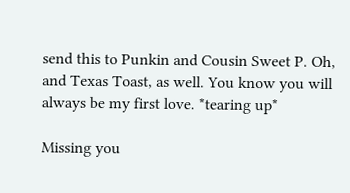send this to Punkin and Cousin Sweet P. Oh, and Texas Toast, as well. You know you will always be my first love. *tearing up*

Missing you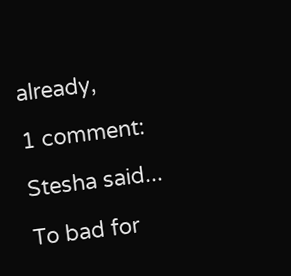already,

1 comment:

Stesha said...

To bad for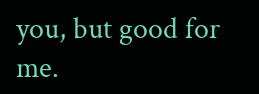you, but good for me.